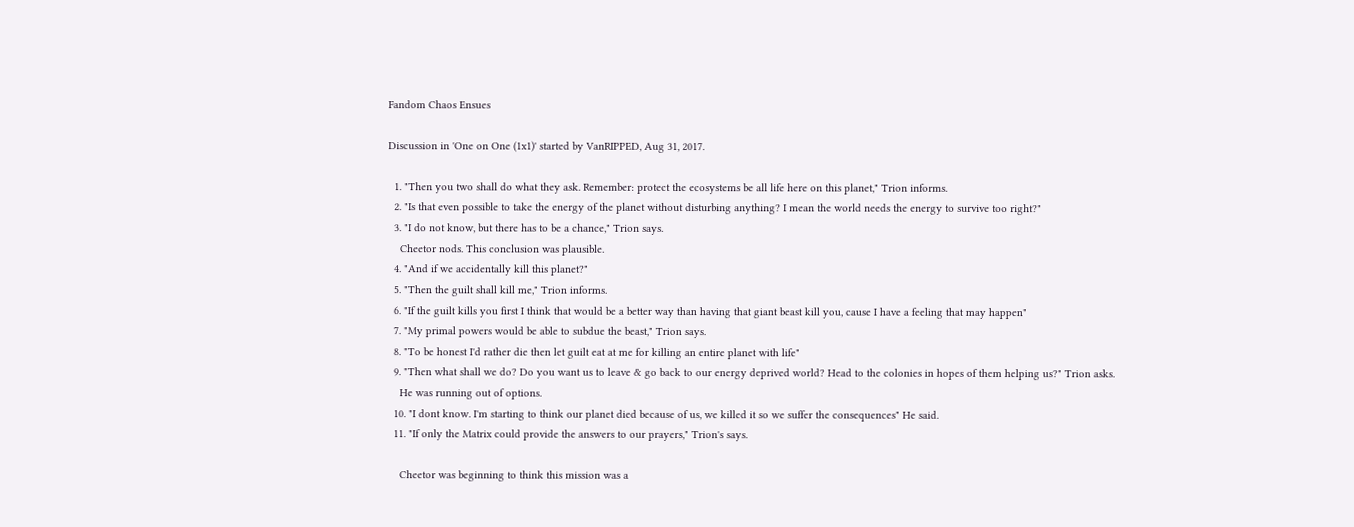Fandom Chaos Ensues

Discussion in 'One on One (1x1)' started by VanRIPPED, Aug 31, 2017.

  1. "Then you two shall do what they ask. Remember: protect the ecosystems be all life here on this planet," Trion informs.
  2. "Is that even possible to take the energy of the planet without disturbing anything? I mean the world needs the energy to survive too right?"
  3. "I do not know, but there has to be a chance," Trion says.
    Cheetor nods. This conclusion was plausible.
  4. "And if we accidentally kill this planet?"
  5. "Then the guilt shall kill me," Trion informs.
  6. "If the guilt kills you first I think that would be a better way than having that giant beast kill you, cause I have a feeling that may happen"
  7. "My primal powers would be able to subdue the beast," Trion says.
  8. "To be honest I'd rather die then let guilt eat at me for killing an entire planet with life"
  9. "Then what shall we do? Do you want us to leave & go back to our energy deprived world? Head to the colonies in hopes of them helping us?" Trion asks.
    He was running out of options.
  10. "I dont know. I'm starting to think our planet died because of us, we killed it so we suffer the consequences" He said.
  11. "If only the Matrix could provide the answers to our prayers," Trion's says.

    Cheetor was beginning to think this mission was a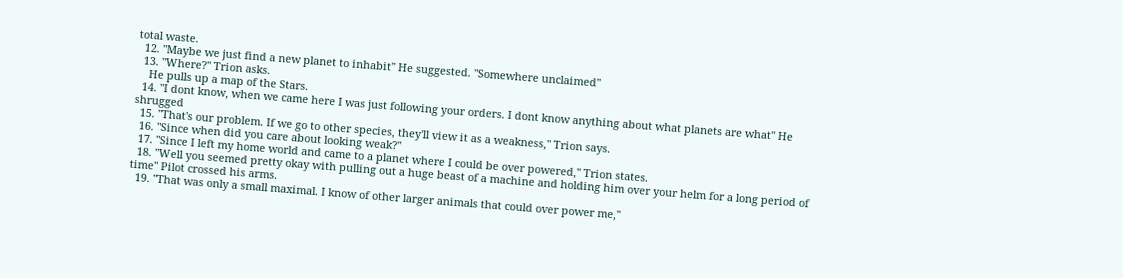total waste.
  12. "Maybe we just find a new planet to inhabit" He suggested. "Somewhere unclaimed"
  13. "Where?" Trion asks.
    He pulls up a map of the Stars.
  14. "I dont know, when we came here I was just following your orders. I dont know anything about what planets are what" He shrugged
  15. "That's our problem. If we go to other species, they'll view it as a weakness," Trion says.
  16. "Since when did you care about looking weak?"
  17. "Since I left my home world and came to a planet where I could be over powered," Trion states.
  18. "Well you seemed pretty okay with pulling out a huge beast of a machine and holding him over your helm for a long period of time" Pilot crossed his arms.
  19. "That was only a small maximal. I know of other larger animals that could over power me,"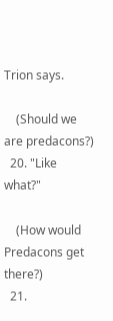Trion says.

    (Should we are predacons?)
  20. "Like what?"

    (How would Predacons get there?)
  21.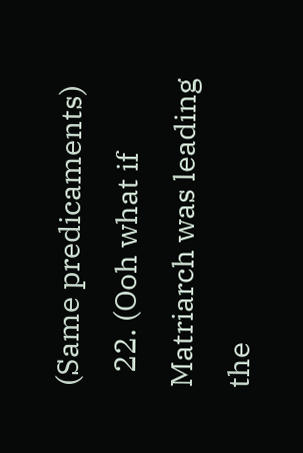(Same predicaments)
  22. (Ooh what if Matriarch was leading the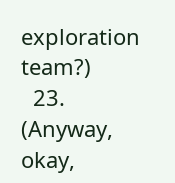exploration team?)
  23. (Anyway, okay,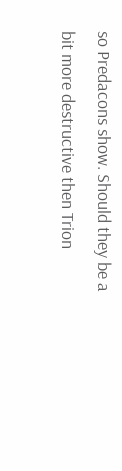so Predacons show. Should they be a bit more destructive then Trion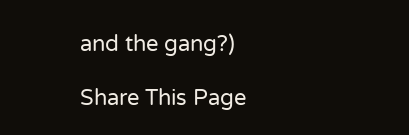and the gang?)

Share This Page